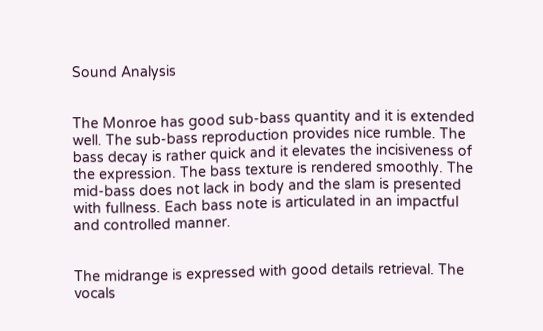Sound Analysis


The Monroe has good sub-bass quantity and it is extended well. The sub-bass reproduction provides nice rumble. The bass decay is rather quick and it elevates the incisiveness of the expression. The bass texture is rendered smoothly. The mid-bass does not lack in body and the slam is presented with fullness. Each bass note is articulated in an impactful and controlled manner.


The midrange is expressed with good details retrieval. The vocals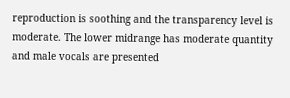reproduction is soothing and the transparency level is moderate. The lower midrange has moderate quantity and male vocals are presented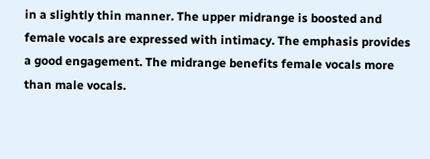in a slightly thin manner. The upper midrange is boosted and female vocals are expressed with intimacy. The emphasis provides a good engagement. The midrange benefits female vocals more than male vocals.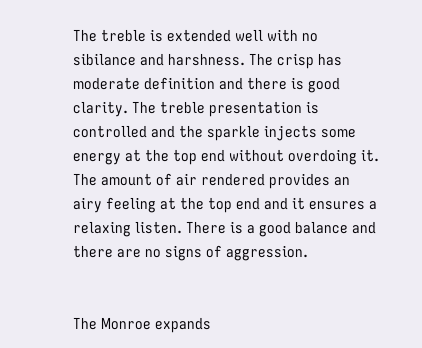The treble is extended well with no sibilance and harshness. The crisp has moderate definition and there is good clarity. The treble presentation is controlled and the sparkle injects some energy at the top end without overdoing it. The amount of air rendered provides an airy feeling at the top end and it ensures a relaxing listen. There is a good balance and there are no signs of aggression.


The Monroe expands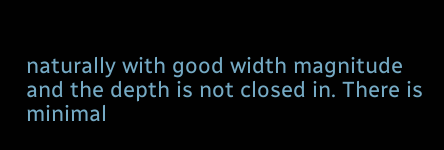naturally with good width magnitude and the depth is not closed in. There is minimal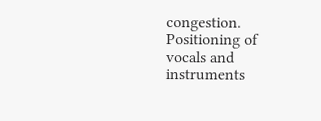congestion. Positioning of vocals and instruments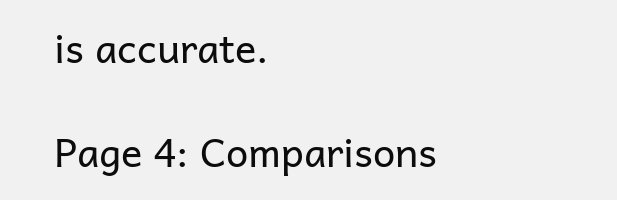is accurate.

Page 4: Comparisons